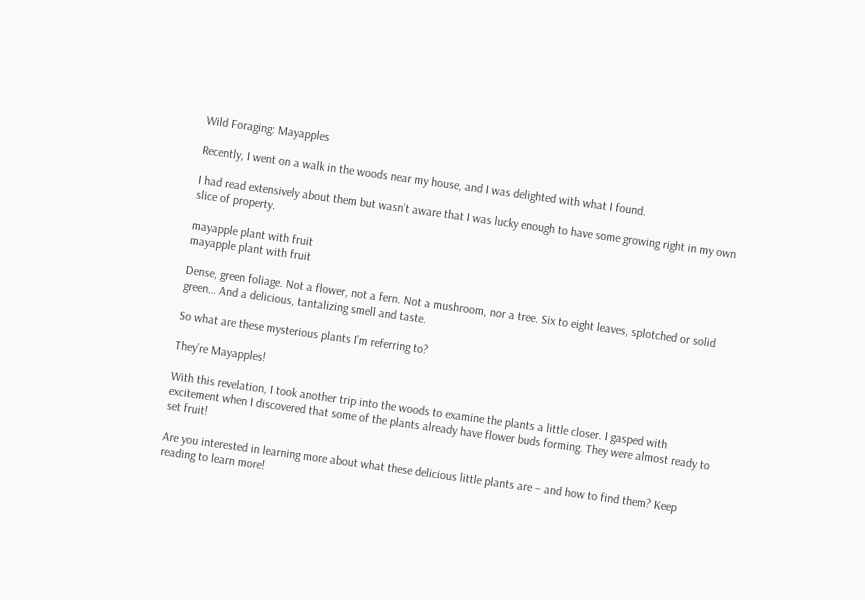Wild Foraging: Mayapples

Recently, I went on a walk in the woods near my house, and I was delighted with what I found.

I had read extensively about them but wasn’t aware that I was lucky enough to have some growing right in my own slice of property.

mayapple plant with fruit
mayapple plant with fruit

Dense, green foliage. Not a flower, not a fern. Not a mushroom, nor a tree. Six to eight leaves, splotched or solid green… And a delicious, tantalizing smell and taste.

So what are these mysterious plants I’m referring to?

They’re Mayapples!

With this revelation, I took another trip into the woods to examine the plants a little closer. I gasped with excitement when I discovered that some of the plants already have flower buds forming. They were almost ready to set fruit!

Are you interested in learning more about what these delicious little plants are – and how to find them? Keep reading to learn more!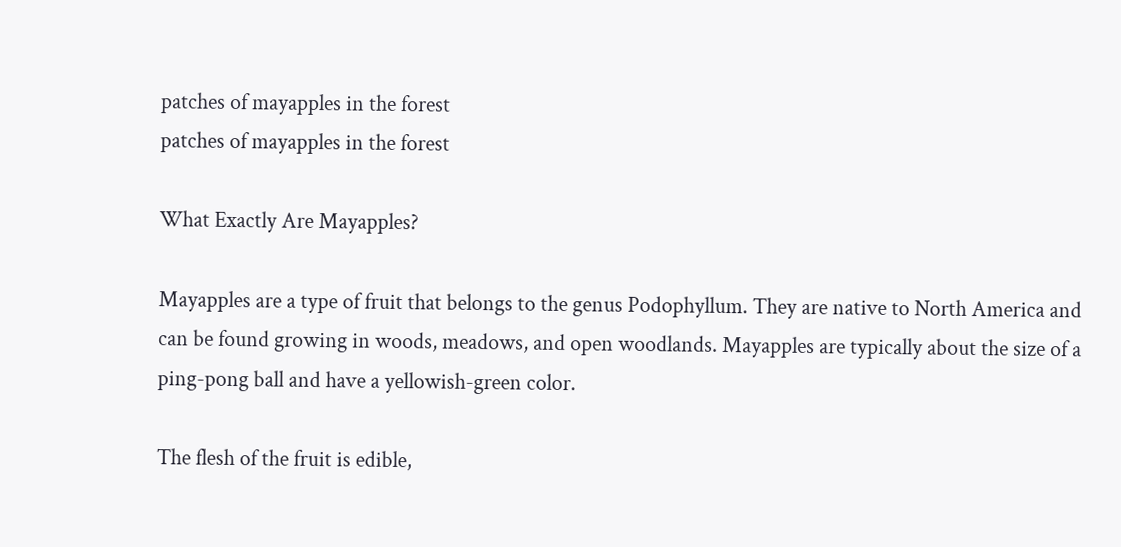patches of mayapples in the forest
patches of mayapples in the forest

What Exactly Are Mayapples?

Mayapples are a type of fruit that belongs to the genus Podophyllum. They are native to North America and can be found growing in woods, meadows, and open woodlands. Mayapples are typically about the size of a ping-pong ball and have a yellowish-green color.

The flesh of the fruit is edible,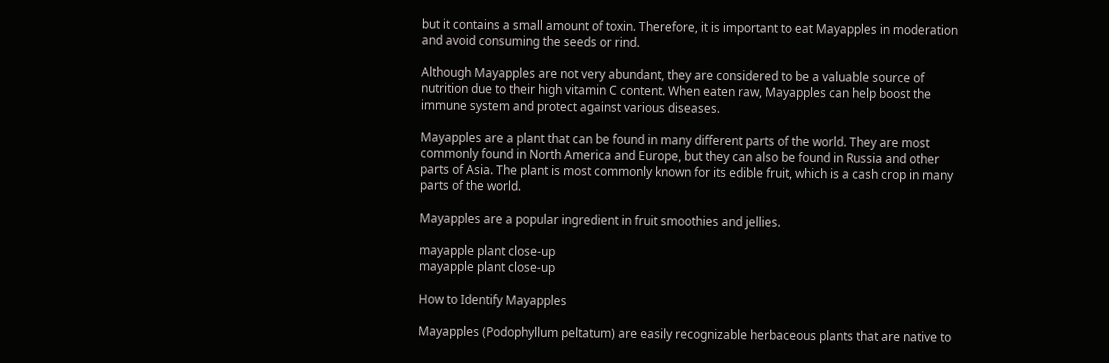but it contains a small amount of toxin. Therefore, it is important to eat Mayapples in moderation and avoid consuming the seeds or rind.

Although Mayapples are not very abundant, they are considered to be a valuable source of nutrition due to their high vitamin C content. When eaten raw, Mayapples can help boost the immune system and protect against various diseases.

Mayapples are a plant that can be found in many different parts of the world. They are most commonly found in North America and Europe, but they can also be found in Russia and other parts of Asia. The plant is most commonly known for its edible fruit, which is a cash crop in many parts of the world.

Mayapples are a popular ingredient in fruit smoothies and jellies.

mayapple plant close-up
mayapple plant close-up

How to Identify Mayapples

Mayapples (Podophyllum peltatum) are easily recognizable herbaceous plants that are native to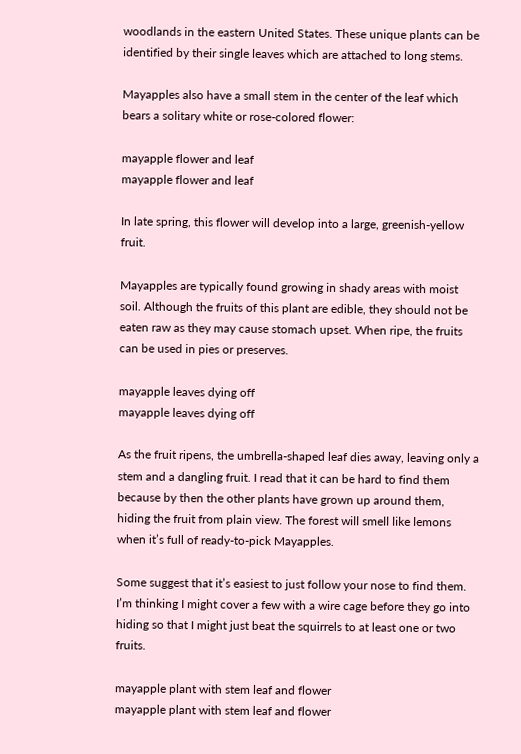woodlands in the eastern United States. These unique plants can be identified by their single leaves which are attached to long stems.

Mayapples also have a small stem in the center of the leaf which bears a solitary white or rose-colored flower:

mayapple flower and leaf
mayapple flower and leaf

In late spring, this flower will develop into a large, greenish-yellow fruit.

Mayapples are typically found growing in shady areas with moist soil. Although the fruits of this plant are edible, they should not be eaten raw as they may cause stomach upset. When ripe, the fruits can be used in pies or preserves.

mayapple leaves dying off
mayapple leaves dying off

As the fruit ripens, the umbrella-shaped leaf dies away, leaving only a stem and a dangling fruit. I read that it can be hard to find them because by then the other plants have grown up around them, hiding the fruit from plain view. The forest will smell like lemons when it’s full of ready-to-pick Mayapples.

Some suggest that it’s easiest to just follow your nose to find them. I’m thinking I might cover a few with a wire cage before they go into hiding so that I might just beat the squirrels to at least one or two fruits.

mayapple plant with stem leaf and flower
mayapple plant with stem leaf and flower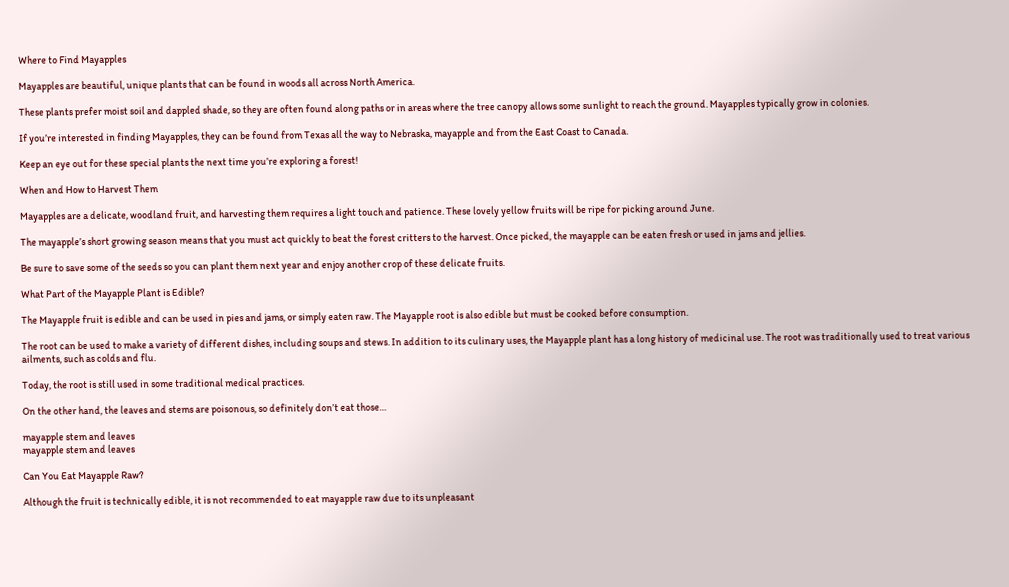Where to Find Mayapples

Mayapples are beautiful, unique plants that can be found in woods all across North America.

These plants prefer moist soil and dappled shade, so they are often found along paths or in areas where the tree canopy allows some sunlight to reach the ground. Mayapples typically grow in colonies.

If you’re interested in finding Mayapples, they can be found from Texas all the way to Nebraska, mayapple and from the East Coast to Canada.

Keep an eye out for these special plants the next time you’re exploring a forest!

When and How to Harvest Them

Mayapples are a delicate, woodland fruit, and harvesting them requires a light touch and patience. These lovely yellow fruits will be ripe for picking around June.

The mayapple’s short growing season means that you must act quickly to beat the forest critters to the harvest. Once picked, the mayapple can be eaten fresh or used in jams and jellies.

Be sure to save some of the seeds so you can plant them next year and enjoy another crop of these delicate fruits.

What Part of the Mayapple Plant is Edible?

The Mayapple fruit is edible and can be used in pies and jams, or simply eaten raw. The Mayapple root is also edible but must be cooked before consumption.

The root can be used to make a variety of different dishes, including soups and stews. In addition to its culinary uses, the Mayapple plant has a long history of medicinal use. The root was traditionally used to treat various ailments, such as colds and flu.

Today, the root is still used in some traditional medical practices.

On the other hand, the leaves and stems are poisonous, so definitely don’t eat those…

mayapple stem and leaves
mayapple stem and leaves

Can You Eat Mayapple Raw?

Although the fruit is technically edible, it is not recommended to eat mayapple raw due to its unpleasant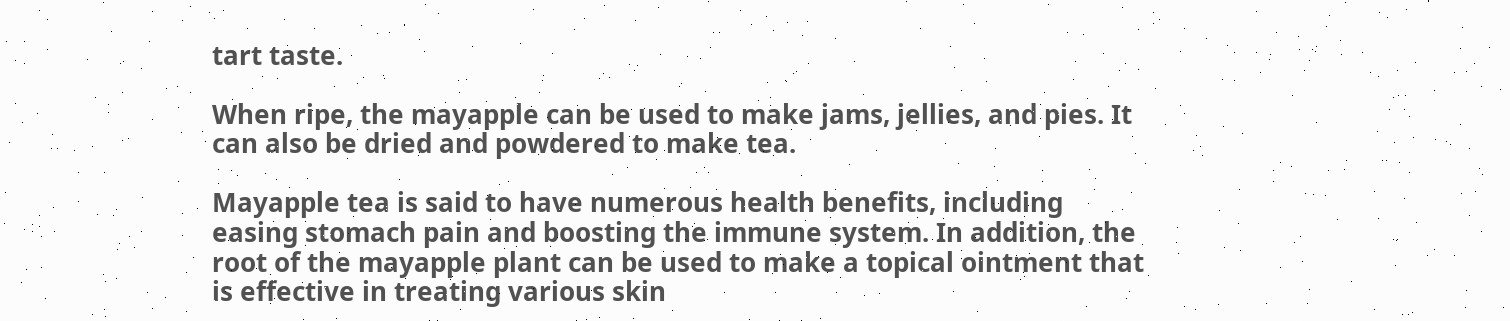tart taste.

When ripe, the mayapple can be used to make jams, jellies, and pies. It can also be dried and powdered to make tea.

Mayapple tea is said to have numerous health benefits, including easing stomach pain and boosting the immune system. In addition, the root of the mayapple plant can be used to make a topical ointment that is effective in treating various skin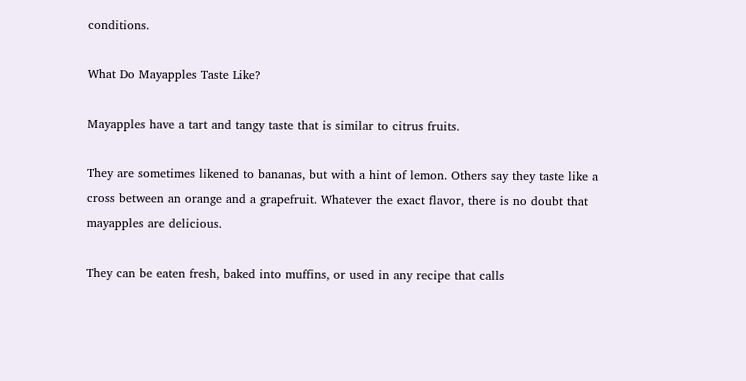conditions.

What Do Mayapples Taste Like?

Mayapples have a tart and tangy taste that is similar to citrus fruits.

They are sometimes likened to bananas, but with a hint of lemon. Others say they taste like a cross between an orange and a grapefruit. Whatever the exact flavor, there is no doubt that mayapples are delicious.

They can be eaten fresh, baked into muffins, or used in any recipe that calls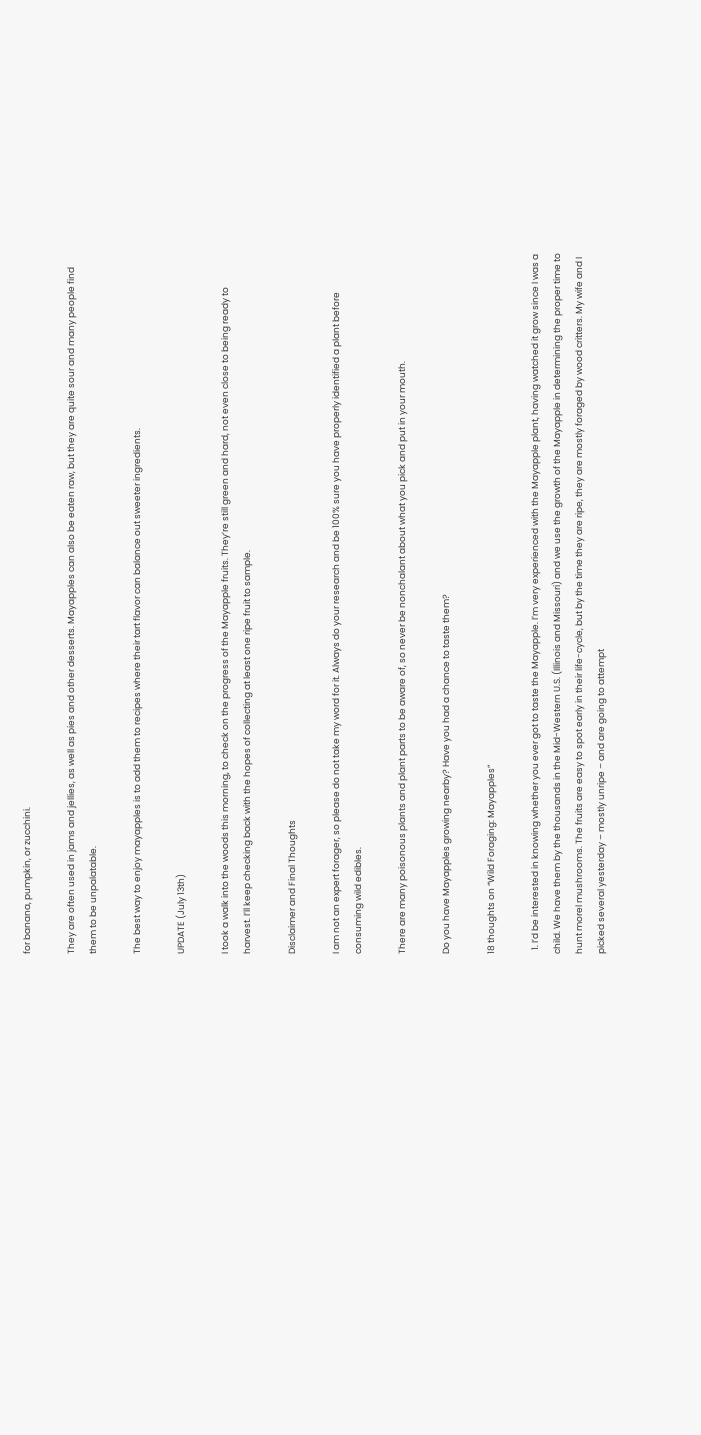for banana, pumpkin, or zucchini.

They are often used in jams and jellies, as well as pies and other desserts. Mayapples can also be eaten raw, but they are quite sour and many people find them to be unpalatable.

The best way to enjoy mayapples is to add them to recipes where their tart flavor can balance out sweeter ingredients.

UPDATE (July 13th)

I took a walk into the woods this morning, to check on the progress of the Mayapple fruits. They’re still green and hard, not even close to being ready to harvest. I’ll keep checking back with the hopes of collecting at least one ripe fruit to sample.

Disclaimer and Final Thoughts

I am not an expert forager, so please do not take my word for it. Always do your research and be 100% sure you have properly identified a plant before consuming wild edibles.

There are many poisonous plants and plant parts to be aware of, so never be nonchalant about what you pick and put in your mouth.

Do you have Mayapples growing nearby? Have you had a chance to taste them?

18 thoughts on “Wild Foraging: Mayapples”

  1. I’d be interested in knowing whether you ever got to taste the Mayapple. I’m very experienced with the Mayapple plant, having watched it grow since I was a child. We have them by the thousands in the Mid-Western U.S. (Illinois and Missouri) and we use the growth of the Mayapple in determining the proper time to hunt morel mushrooms. The fruits are easy to spot early in their life-cycle, but by the time they are ripe, they are mostly foraged by wood critters. My wife and I picked several yesterday – mostly unripe – and are going to attempt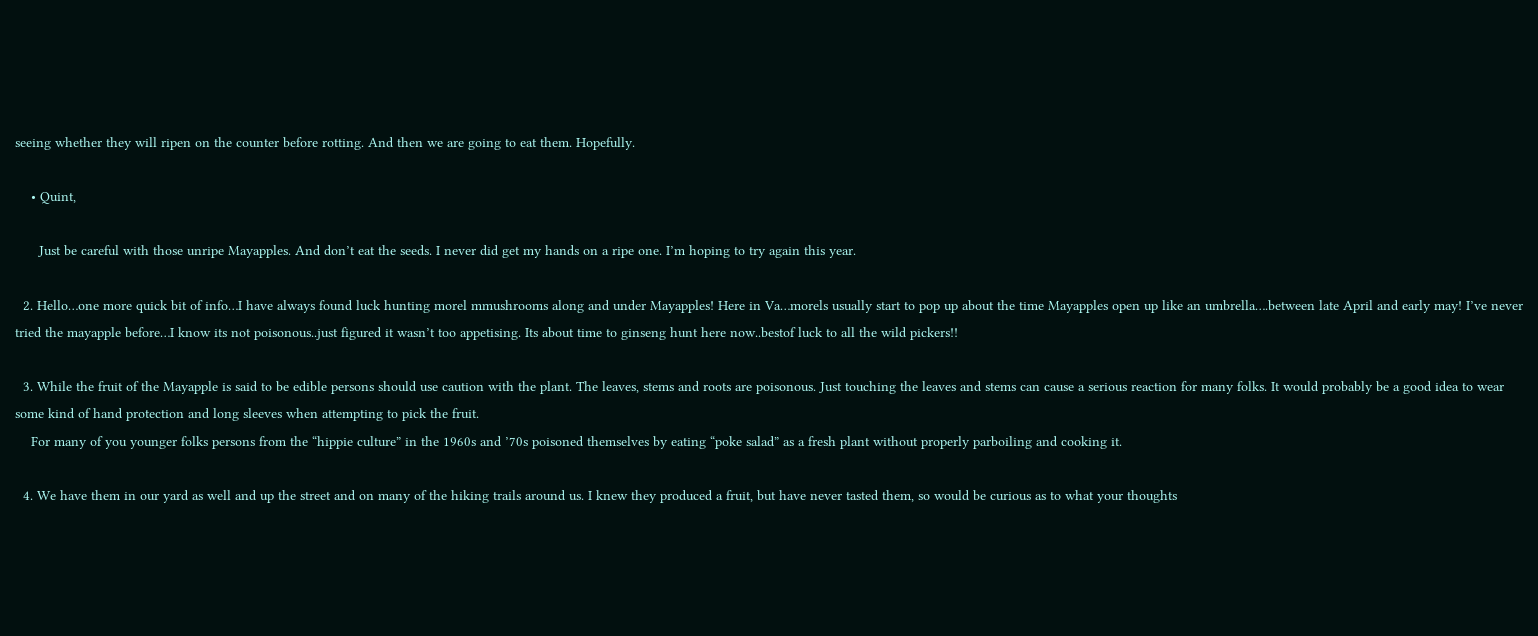seeing whether they will ripen on the counter before rotting. And then we are going to eat them. Hopefully.

    • Quint,

      Just be careful with those unripe Mayapples. And don’t eat the seeds. I never did get my hands on a ripe one. I’m hoping to try again this year.

  2. Hello…one more quick bit of info…I have always found luck hunting morel mmushrooms along and under Mayapples! Here in Va…morels usually start to pop up about the time Mayapples open up like an umbrella….between late April and early may! I’ve never tried the mayapple before…I know its not poisonous..just figured it wasn’t too appetising. Its about time to ginseng hunt here now..bestof luck to all the wild pickers!!

  3. While the fruit of the Mayapple is said to be edible persons should use caution with the plant. The leaves, stems and roots are poisonous. Just touching the leaves and stems can cause a serious reaction for many folks. It would probably be a good idea to wear some kind of hand protection and long sleeves when attempting to pick the fruit.
    For many of you younger folks persons from the “hippie culture” in the 1960s and ’70s poisoned themselves by eating “poke salad” as a fresh plant without properly parboiling and cooking it.

  4. We have them in our yard as well and up the street and on many of the hiking trails around us. I knew they produced a fruit, but have never tasted them, so would be curious as to what your thoughts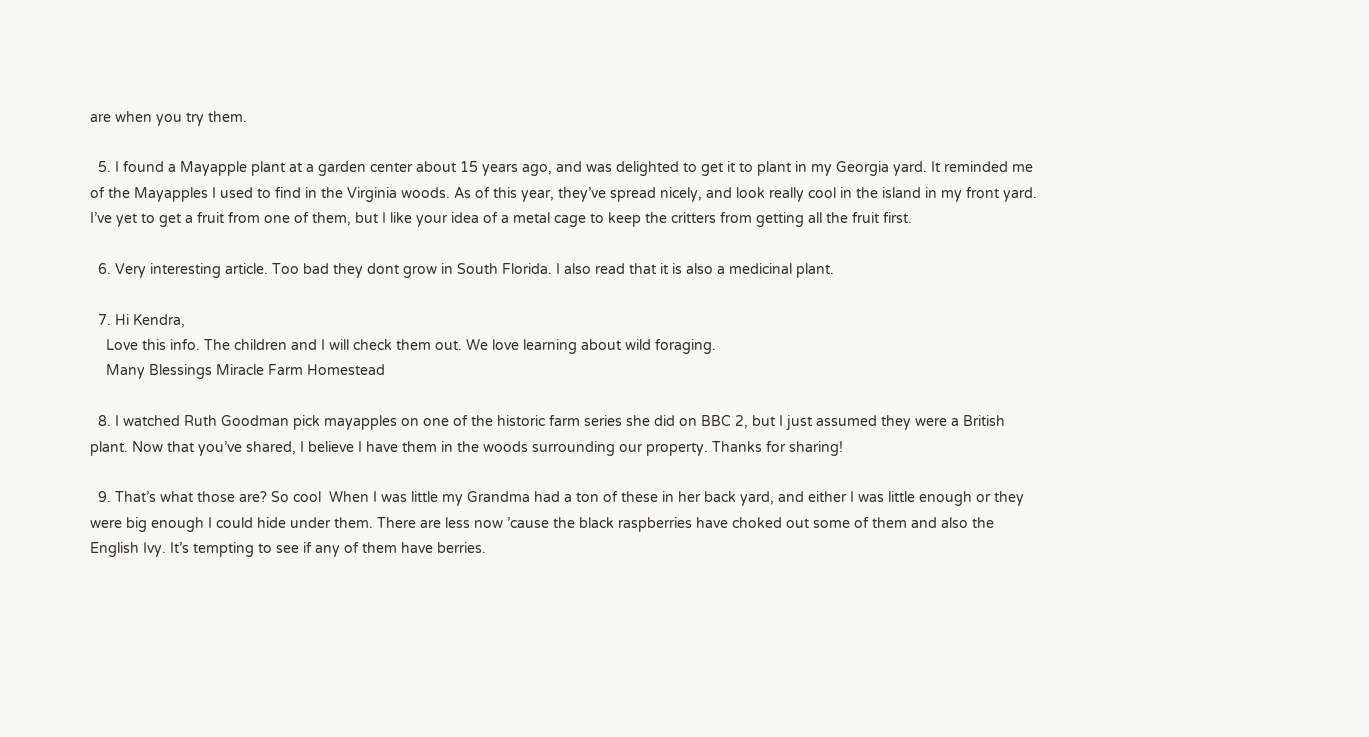are when you try them.

  5. I found a Mayapple plant at a garden center about 15 years ago, and was delighted to get it to plant in my Georgia yard. It reminded me of the Mayapples I used to find in the Virginia woods. As of this year, they’ve spread nicely, and look really cool in the island in my front yard. I’ve yet to get a fruit from one of them, but I like your idea of a metal cage to keep the critters from getting all the fruit first.

  6. Very interesting article. Too bad they dont grow in South Florida. I also read that it is also a medicinal plant.

  7. Hi Kendra,
    Love this info. The children and I will check them out. We love learning about wild foraging.
    Many Blessings Miracle Farm Homestead

  8. I watched Ruth Goodman pick mayapples on one of the historic farm series she did on BBC 2, but I just assumed they were a British plant. Now that you’ve shared, I believe I have them in the woods surrounding our property. Thanks for sharing!

  9. That’s what those are? So cool  When I was little my Grandma had a ton of these in her back yard, and either I was little enough or they were big enough I could hide under them. There are less now ’cause the black raspberries have choked out some of them and also the English Ivy. It’s tempting to see if any of them have berries.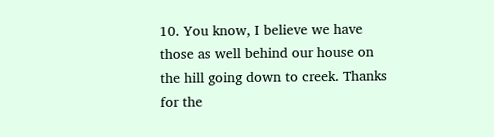10. You know, I believe we have those as well behind our house on the hill going down to creek. Thanks for the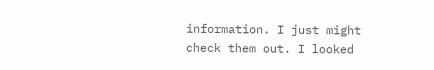information. I just might check them out. I looked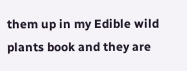them up in my Edible wild plants book and they are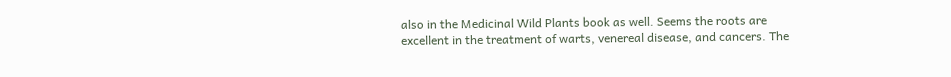also in the Medicinal Wild Plants book as well. Seems the roots are excellent in the treatment of warts, venereal disease, and cancers. The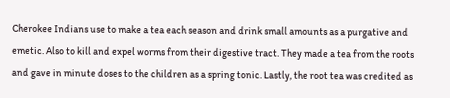Cherokee Indians use to make a tea each season and drink small amounts as a purgative and emetic. Also to kill and expel worms from their digestive tract. They made a tea from the roots and gave in minute doses to the children as a spring tonic. Lastly, the root tea was credited as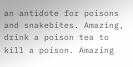an antidote for poisons and snakebites. Amazing, drink a poison tea to kill a poison. Amazing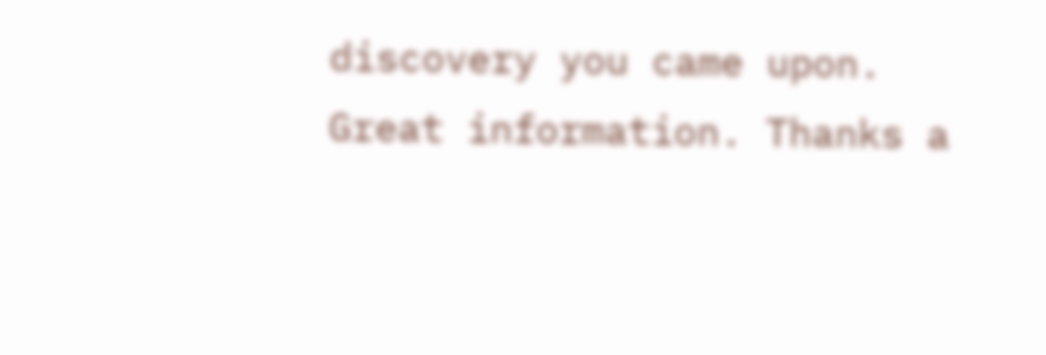discovery you came upon. Great information. Thanks a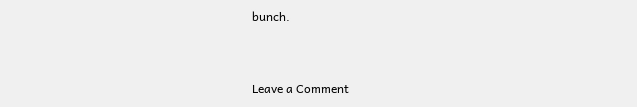bunch.


Leave a Comment